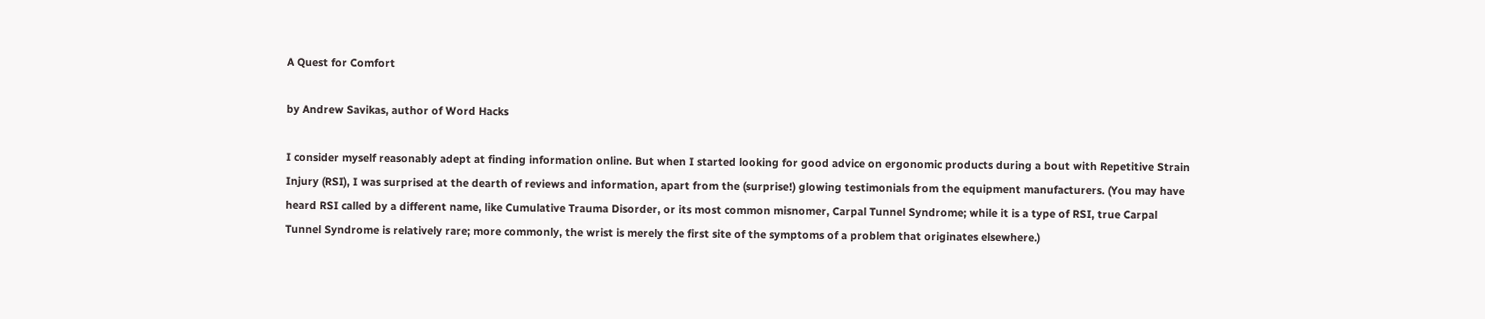A Quest for Comfort

by Andrew Savikas, author of Word Hacks

I consider myself reasonably adept at finding information online. But when I started looking for good advice on ergonomic products during a bout with Repetitive Strain Injury (RSI), I was surprised at the dearth of reviews and information, apart from the (surprise!) glowing testimonials from the equipment manufacturers. (You may have heard RSI called by a different name, like Cumulative Trauma Disorder, or its most common misnomer, Carpal Tunnel Syndrome; while it is a type of RSI, true Carpal Tunnel Syndrome is relatively rare; more commonly, the wrist is merely the first site of the symptoms of a problem that originates elsewhere.)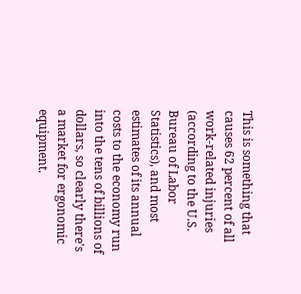This is something that causes 62 percent of all work-related injuries (according to the U.S. Bureau of Labor Statistics), and most estimates of its annual costs to the economy run into the tens of billions of dollars, so clearly there's a market for ergonomic equipment.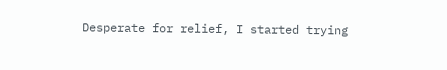Desperate for relief, I started trying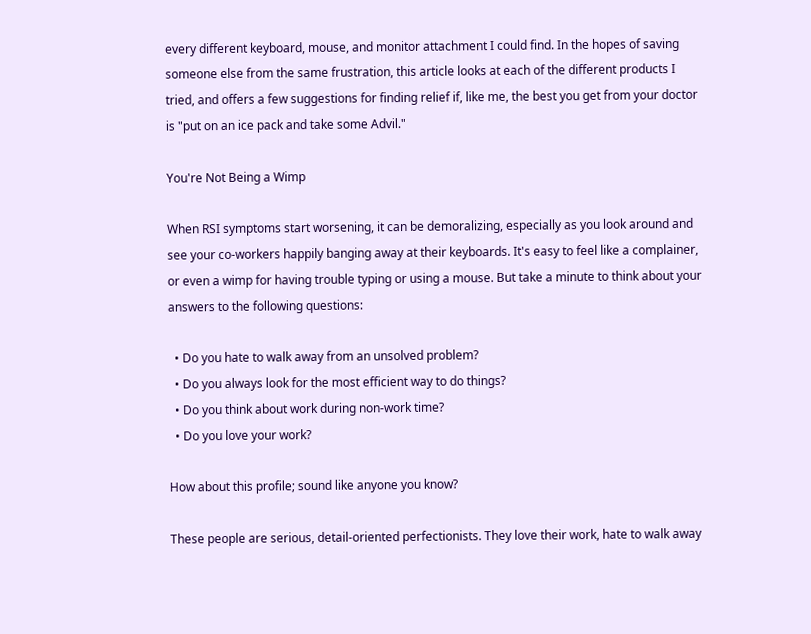every different keyboard, mouse, and monitor attachment I could find. In the hopes of saving someone else from the same frustration, this article looks at each of the different products I tried, and offers a few suggestions for finding relief if, like me, the best you get from your doctor is "put on an ice pack and take some Advil."

You're Not Being a Wimp

When RSI symptoms start worsening, it can be demoralizing, especially as you look around and see your co-workers happily banging away at their keyboards. It's easy to feel like a complainer, or even a wimp for having trouble typing or using a mouse. But take a minute to think about your answers to the following questions:

  • Do you hate to walk away from an unsolved problem?
  • Do you always look for the most efficient way to do things?
  • Do you think about work during non-work time?
  • Do you love your work?

How about this profile; sound like anyone you know?

These people are serious, detail-oriented perfectionists. They love their work, hate to walk away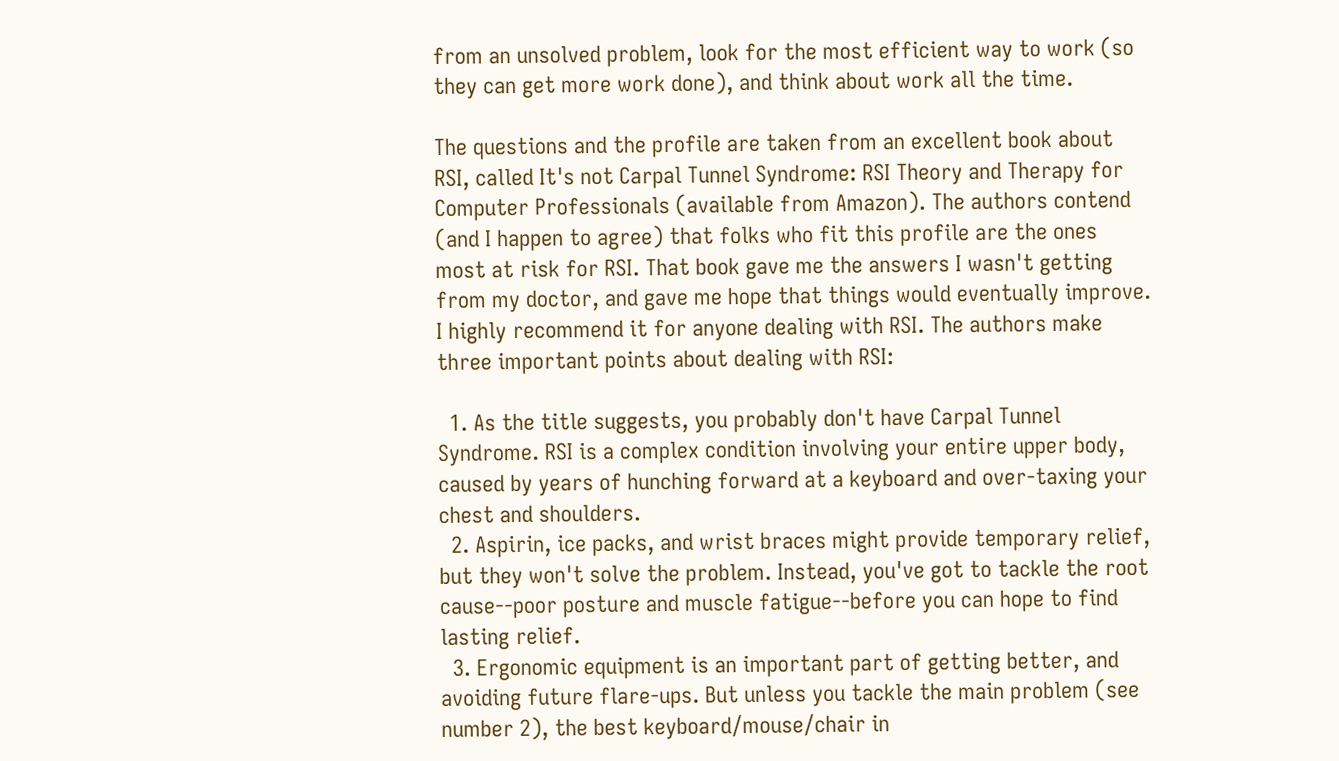from an unsolved problem, look for the most efficient way to work (so they can get more work done), and think about work all the time.

The questions and the profile are taken from an excellent book about RSI, called It's not Carpal Tunnel Syndrome: RSI Theory and Therapy for Computer Professionals (available from Amazon). The authors contend (and I happen to agree) that folks who fit this profile are the ones most at risk for RSI. That book gave me the answers I wasn't getting from my doctor, and gave me hope that things would eventually improve. I highly recommend it for anyone dealing with RSI. The authors make three important points about dealing with RSI:

  1. As the title suggests, you probably don't have Carpal Tunnel Syndrome. RSI is a complex condition involving your entire upper body, caused by years of hunching forward at a keyboard and over-taxing your chest and shoulders.
  2. Aspirin, ice packs, and wrist braces might provide temporary relief, but they won't solve the problem. Instead, you've got to tackle the root cause--poor posture and muscle fatigue--before you can hope to find lasting relief.
  3. Ergonomic equipment is an important part of getting better, and avoiding future flare-ups. But unless you tackle the main problem (see number 2), the best keyboard/mouse/chair in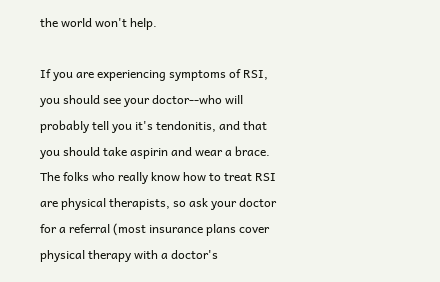the world won't help.

If you are experiencing symptoms of RSI, you should see your doctor--who will probably tell you it's tendonitis, and that you should take aspirin and wear a brace. The folks who really know how to treat RSI are physical therapists, so ask your doctor for a referral (most insurance plans cover physical therapy with a doctor's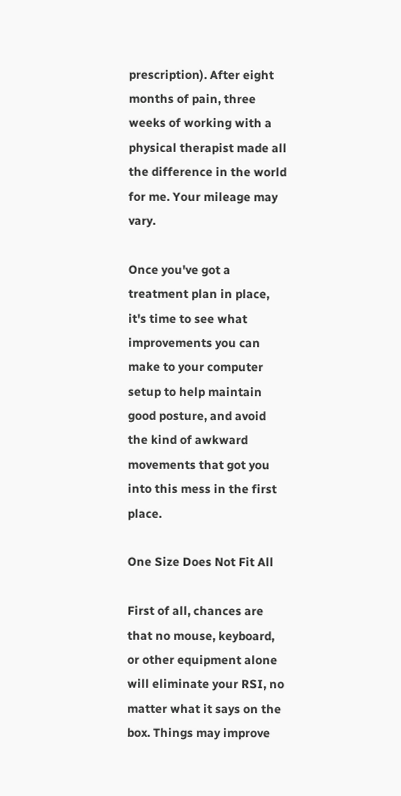prescription). After eight months of pain, three weeks of working with a physical therapist made all the difference in the world for me. Your mileage may vary.

Once you've got a treatment plan in place, it's time to see what improvements you can make to your computer setup to help maintain good posture, and avoid the kind of awkward movements that got you into this mess in the first place.

One Size Does Not Fit All

First of all, chances are that no mouse, keyboard, or other equipment alone will eliminate your RSI, no matter what it says on the box. Things may improve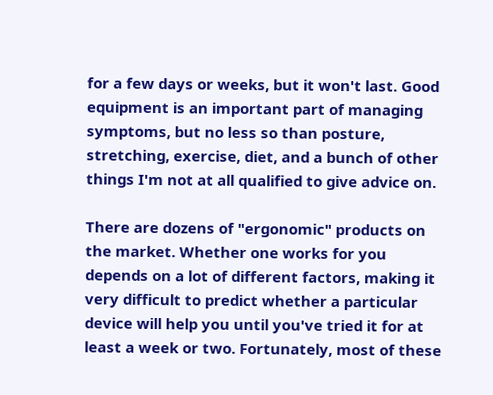for a few days or weeks, but it won't last. Good equipment is an important part of managing symptoms, but no less so than posture, stretching, exercise, diet, and a bunch of other things I'm not at all qualified to give advice on.

There are dozens of "ergonomic" products on the market. Whether one works for you depends on a lot of different factors, making it very difficult to predict whether a particular device will help you until you've tried it for at least a week or two. Fortunately, most of these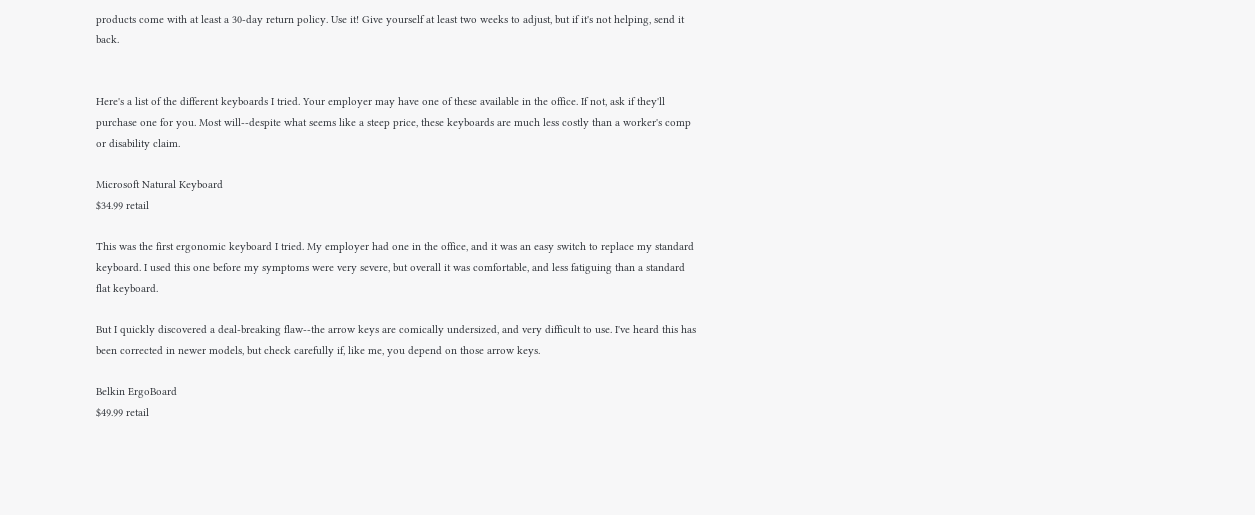products come with at least a 30-day return policy. Use it! Give yourself at least two weeks to adjust, but if it's not helping, send it back.


Here's a list of the different keyboards I tried. Your employer may have one of these available in the office. If not, ask if they'll purchase one for you. Most will--despite what seems like a steep price, these keyboards are much less costly than a worker's comp or disability claim.

Microsoft Natural Keyboard
$34.99 retail

This was the first ergonomic keyboard I tried. My employer had one in the office, and it was an easy switch to replace my standard keyboard. I used this one before my symptoms were very severe, but overall it was comfortable, and less fatiguing than a standard flat keyboard.

But I quickly discovered a deal-breaking flaw--the arrow keys are comically undersized, and very difficult to use. I've heard this has been corrected in newer models, but check carefully if, like me, you depend on those arrow keys.

Belkin ErgoBoard
$49.99 retail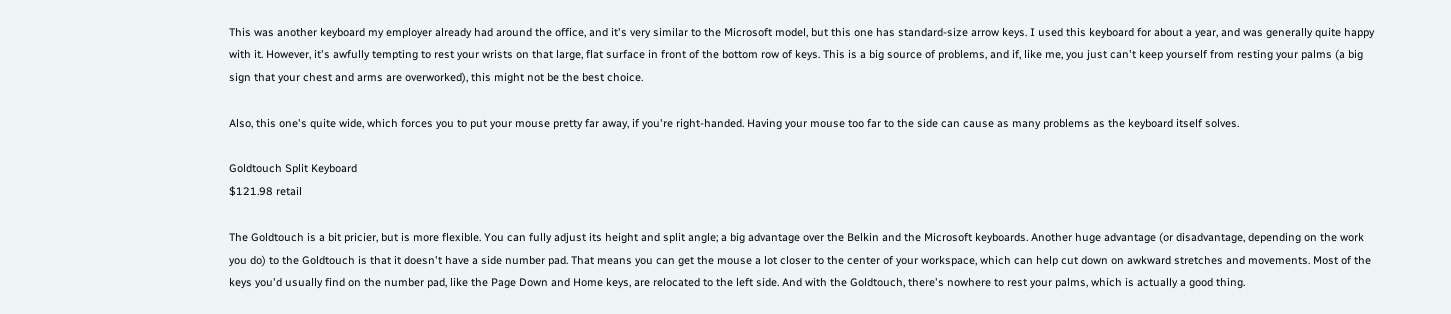This was another keyboard my employer already had around the office, and it's very similar to the Microsoft model, but this one has standard-size arrow keys. I used this keyboard for about a year, and was generally quite happy with it. However, it's awfully tempting to rest your wrists on that large, flat surface in front of the bottom row of keys. This is a big source of problems, and if, like me, you just can't keep yourself from resting your palms (a big sign that your chest and arms are overworked), this might not be the best choice.

Also, this one's quite wide, which forces you to put your mouse pretty far away, if you're right-handed. Having your mouse too far to the side can cause as many problems as the keyboard itself solves.

Goldtouch Split Keyboard
$121.98 retail

The Goldtouch is a bit pricier, but is more flexible. You can fully adjust its height and split angle; a big advantage over the Belkin and the Microsoft keyboards. Another huge advantage (or disadvantage, depending on the work you do) to the Goldtouch is that it doesn't have a side number pad. That means you can get the mouse a lot closer to the center of your workspace, which can help cut down on awkward stretches and movements. Most of the keys you'd usually find on the number pad, like the Page Down and Home keys, are relocated to the left side. And with the Goldtouch, there's nowhere to rest your palms, which is actually a good thing.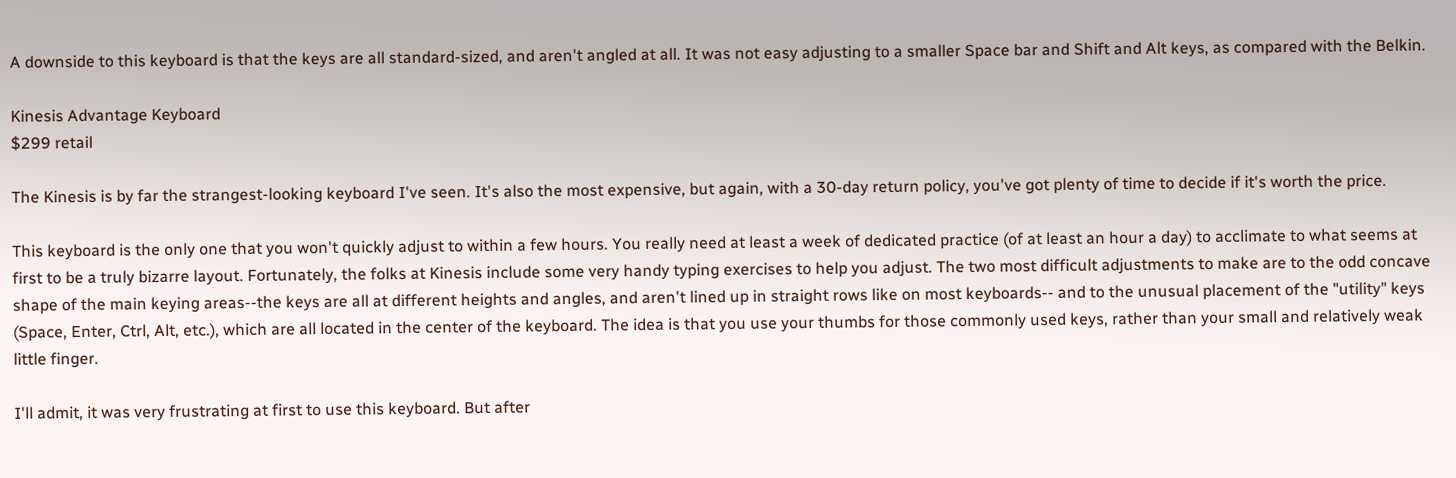A downside to this keyboard is that the keys are all standard-sized, and aren't angled at all. It was not easy adjusting to a smaller Space bar and Shift and Alt keys, as compared with the Belkin.

Kinesis Advantage Keyboard
$299 retail

The Kinesis is by far the strangest-looking keyboard I've seen. It's also the most expensive, but again, with a 30-day return policy, you've got plenty of time to decide if it's worth the price.

This keyboard is the only one that you won't quickly adjust to within a few hours. You really need at least a week of dedicated practice (of at least an hour a day) to acclimate to what seems at first to be a truly bizarre layout. Fortunately, the folks at Kinesis include some very handy typing exercises to help you adjust. The two most difficult adjustments to make are to the odd concave shape of the main keying areas--the keys are all at different heights and angles, and aren't lined up in straight rows like on most keyboards-- and to the unusual placement of the "utility" keys (Space, Enter, Ctrl, Alt, etc.), which are all located in the center of the keyboard. The idea is that you use your thumbs for those commonly used keys, rather than your small and relatively weak little finger.

I'll admit, it was very frustrating at first to use this keyboard. But after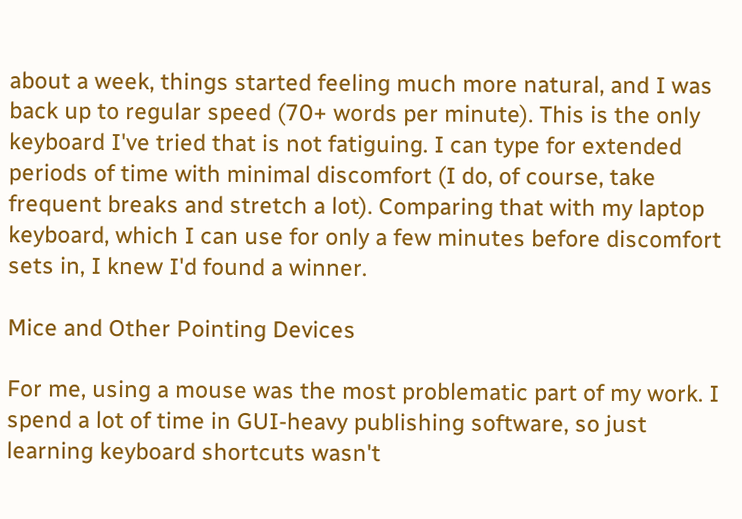about a week, things started feeling much more natural, and I was back up to regular speed (70+ words per minute). This is the only keyboard I've tried that is not fatiguing. I can type for extended periods of time with minimal discomfort (I do, of course, take frequent breaks and stretch a lot). Comparing that with my laptop keyboard, which I can use for only a few minutes before discomfort sets in, I knew I'd found a winner.

Mice and Other Pointing Devices

For me, using a mouse was the most problematic part of my work. I spend a lot of time in GUI-heavy publishing software, so just learning keyboard shortcuts wasn't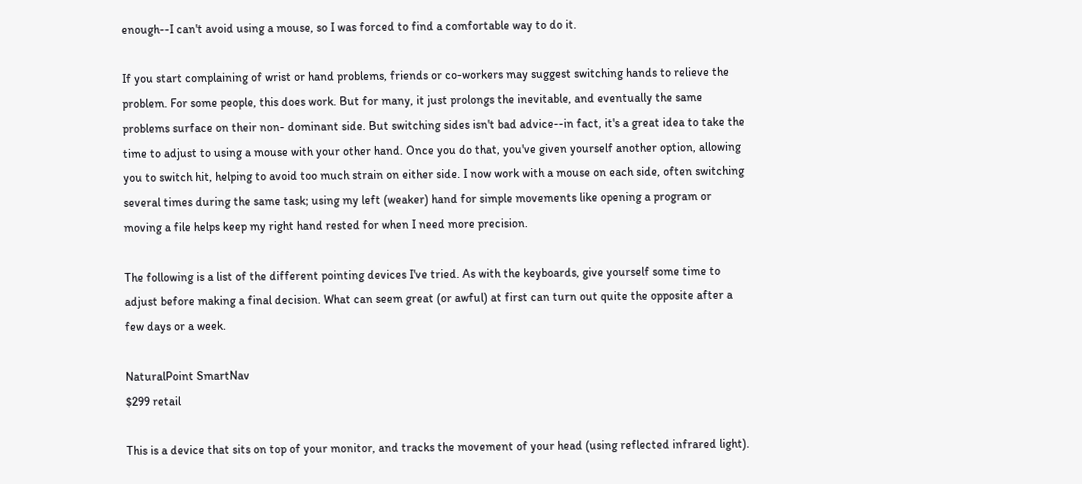enough--I can't avoid using a mouse, so I was forced to find a comfortable way to do it.

If you start complaining of wrist or hand problems, friends or co-workers may suggest switching hands to relieve the problem. For some people, this does work. But for many, it just prolongs the inevitable, and eventually the same problems surface on their non- dominant side. But switching sides isn't bad advice--in fact, it's a great idea to take the time to adjust to using a mouse with your other hand. Once you do that, you've given yourself another option, allowing you to switch hit, helping to avoid too much strain on either side. I now work with a mouse on each side, often switching several times during the same task; using my left (weaker) hand for simple movements like opening a program or moving a file helps keep my right hand rested for when I need more precision.

The following is a list of the different pointing devices I've tried. As with the keyboards, give yourself some time to adjust before making a final decision. What can seem great (or awful) at first can turn out quite the opposite after a few days or a week.

NaturalPoint SmartNav
$299 retail

This is a device that sits on top of your monitor, and tracks the movement of your head (using reflected infrared light).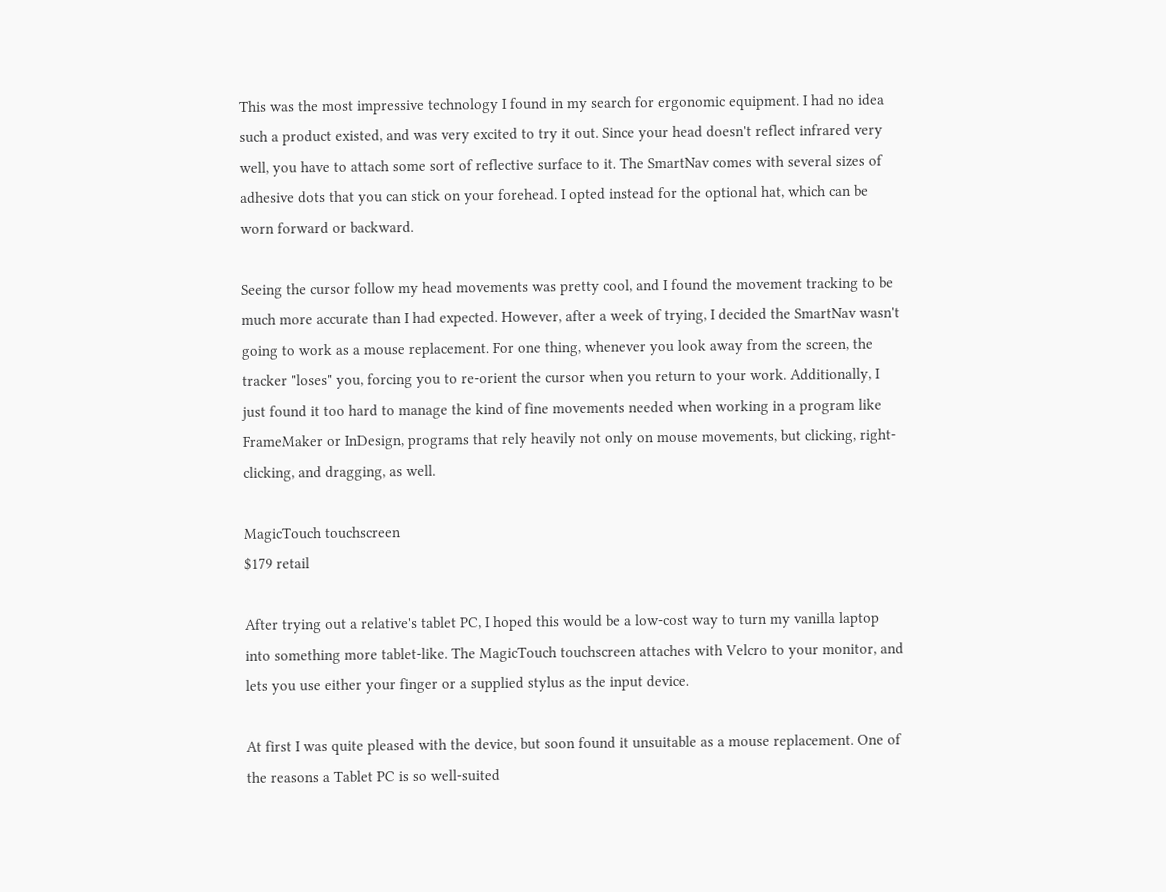This was the most impressive technology I found in my search for ergonomic equipment. I had no idea such a product existed, and was very excited to try it out. Since your head doesn't reflect infrared very well, you have to attach some sort of reflective surface to it. The SmartNav comes with several sizes of adhesive dots that you can stick on your forehead. I opted instead for the optional hat, which can be worn forward or backward.

Seeing the cursor follow my head movements was pretty cool, and I found the movement tracking to be much more accurate than I had expected. However, after a week of trying, I decided the SmartNav wasn't going to work as a mouse replacement. For one thing, whenever you look away from the screen, the tracker "loses" you, forcing you to re-orient the cursor when you return to your work. Additionally, I just found it too hard to manage the kind of fine movements needed when working in a program like FrameMaker or InDesign, programs that rely heavily not only on mouse movements, but clicking, right- clicking, and dragging, as well.

MagicTouch touchscreen
$179 retail

After trying out a relative's tablet PC, I hoped this would be a low-cost way to turn my vanilla laptop into something more tablet-like. The MagicTouch touchscreen attaches with Velcro to your monitor, and lets you use either your finger or a supplied stylus as the input device.

At first I was quite pleased with the device, but soon found it unsuitable as a mouse replacement. One of the reasons a Tablet PC is so well-suited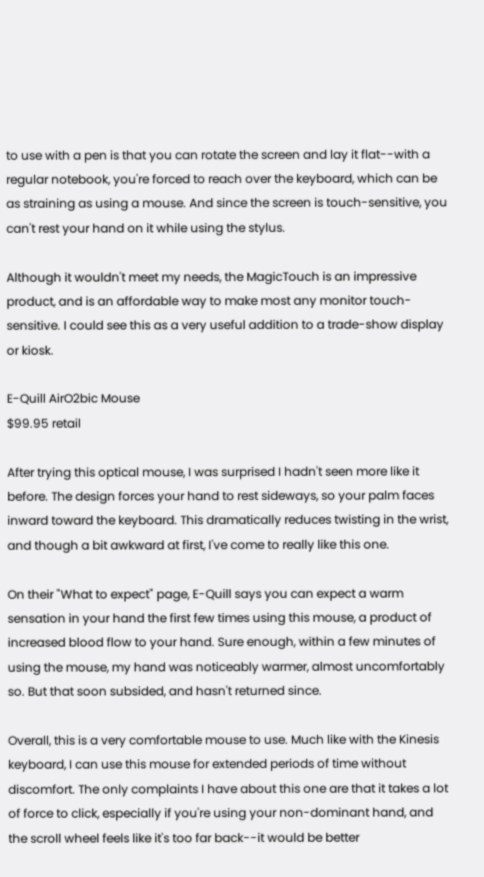to use with a pen is that you can rotate the screen and lay it flat--with a regular notebook, you're forced to reach over the keyboard, which can be as straining as using a mouse. And since the screen is touch-sensitive, you can't rest your hand on it while using the stylus.

Although it wouldn't meet my needs, the MagicTouch is an impressive product, and is an affordable way to make most any monitor touch-sensitive. I could see this as a very useful addition to a trade-show display or kiosk.

E-Quill AirO2bic Mouse
$99.95 retail

After trying this optical mouse, I was surprised I hadn't seen more like it before. The design forces your hand to rest sideways, so your palm faces inward toward the keyboard. This dramatically reduces twisting in the wrist, and though a bit awkward at first, I've come to really like this one.

On their "What to expect" page, E-Quill says you can expect a warm sensation in your hand the first few times using this mouse, a product of increased blood flow to your hand. Sure enough, within a few minutes of using the mouse, my hand was noticeably warmer, almost uncomfortably so. But that soon subsided, and hasn't returned since.

Overall, this is a very comfortable mouse to use. Much like with the Kinesis keyboard, I can use this mouse for extended periods of time without discomfort. The only complaints I have about this one are that it takes a lot of force to click, especially if you're using your non-dominant hand, and the scroll wheel feels like it's too far back--it would be better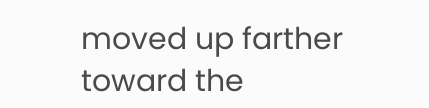moved up farther toward the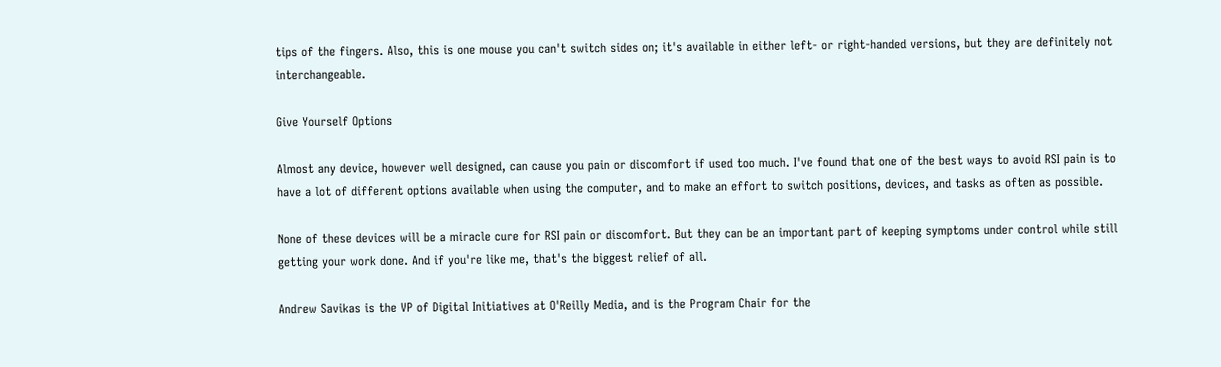tips of the fingers. Also, this is one mouse you can't switch sides on; it's available in either left- or right-handed versions, but they are definitely not interchangeable.

Give Yourself Options

Almost any device, however well designed, can cause you pain or discomfort if used too much. I've found that one of the best ways to avoid RSI pain is to have a lot of different options available when using the computer, and to make an effort to switch positions, devices, and tasks as often as possible.

None of these devices will be a miracle cure for RSI pain or discomfort. But they can be an important part of keeping symptoms under control while still getting your work done. And if you're like me, that's the biggest relief of all.

Andrew Savikas is the VP of Digital Initiatives at O'Reilly Media, and is the Program Chair for the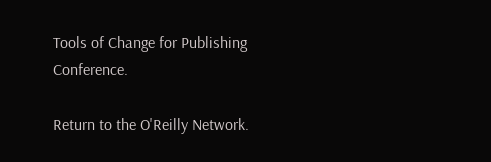Tools of Change for Publishing Conference.

Return to the O'Reilly Network.